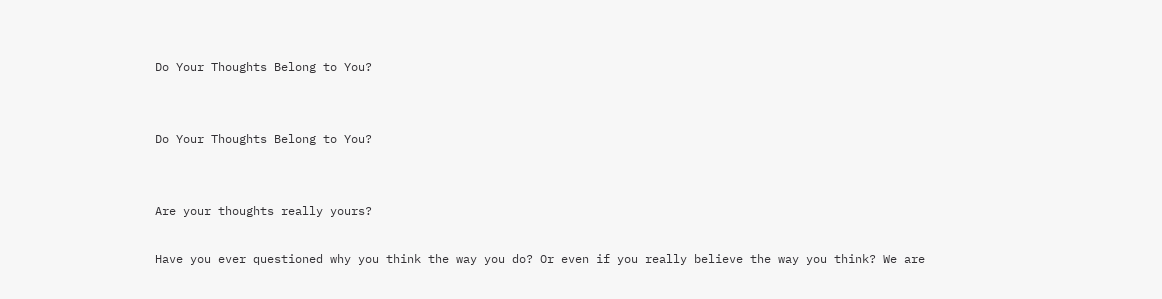Do Your Thoughts Belong to You?


Do Your Thoughts Belong to You?


Are your thoughts really yours?

Have you ever questioned why you think the way you do? Or even if you really believe the way you think? We are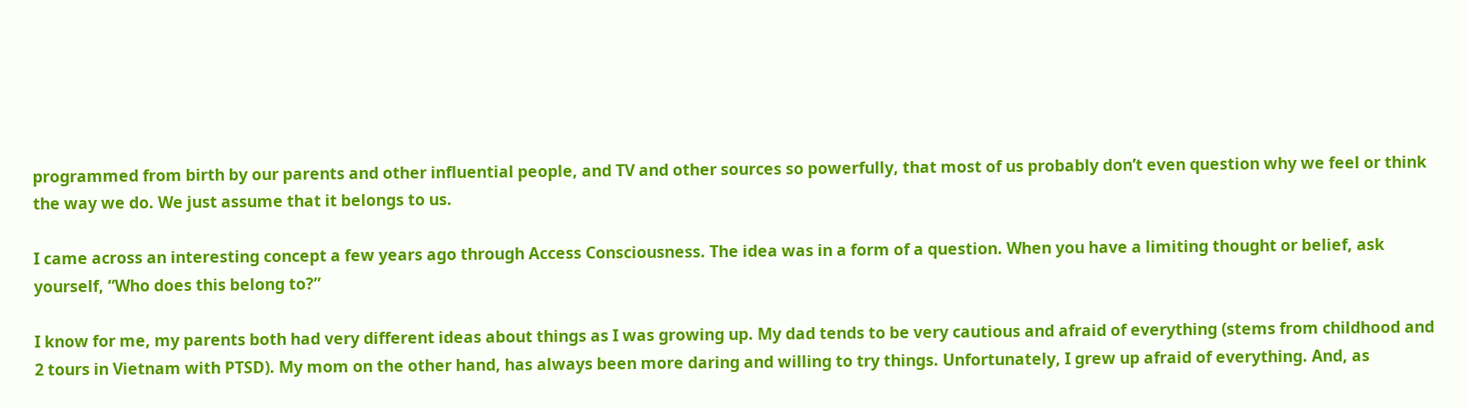programmed from birth by our parents and other influential people, and TV and other sources so powerfully, that most of us probably don’t even question why we feel or think the way we do. We just assume that it belongs to us.

I came across an interesting concept a few years ago through Access Consciousness. The idea was in a form of a question. When you have a limiting thought or belief, ask yourself, “Who does this belong to?”

I know for me, my parents both had very different ideas about things as I was growing up. My dad tends to be very cautious and afraid of everything (stems from childhood and 2 tours in Vietnam with PTSD). My mom on the other hand, has always been more daring and willing to try things. Unfortunately, I grew up afraid of everything. And, as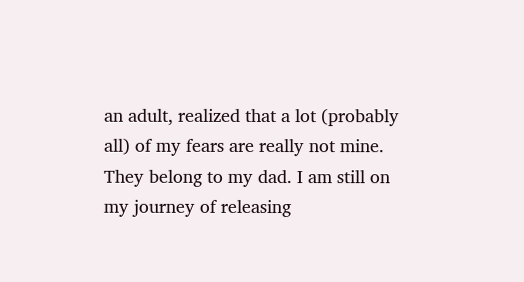an adult, realized that a lot (probably all) of my fears are really not mine. They belong to my dad. I am still on my journey of releasing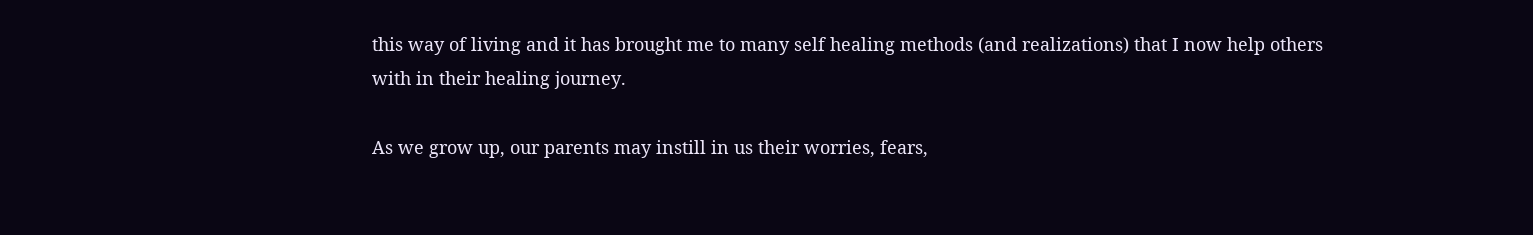this way of living and it has brought me to many self healing methods (and realizations) that I now help others with in their healing journey.

As we grow up, our parents may instill in us their worries, fears,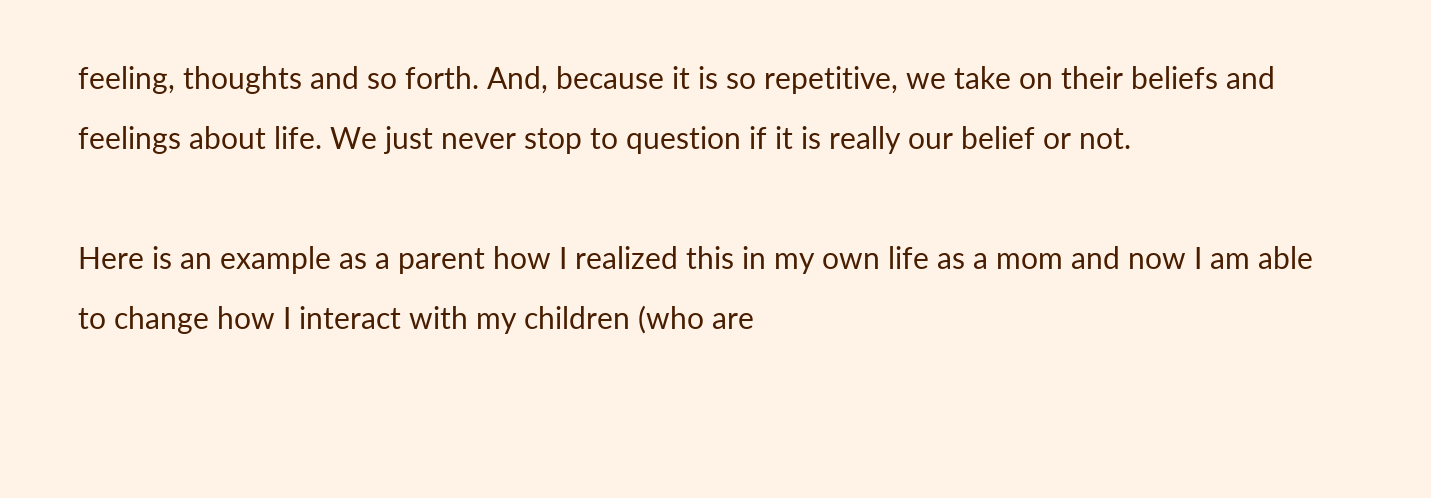feeling, thoughts and so forth. And, because it is so repetitive, we take on their beliefs and feelings about life. We just never stop to question if it is really our belief or not.

Here is an example as a parent how I realized this in my own life as a mom and now I am able to change how I interact with my children (who are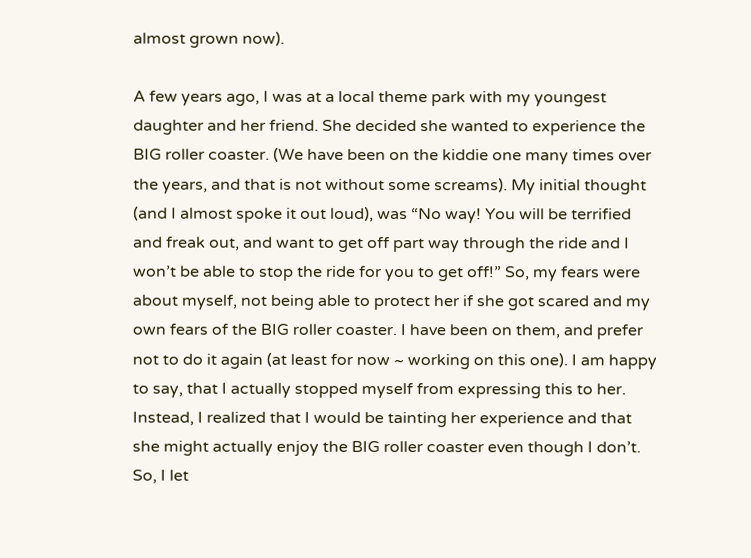almost grown now).

A few years ago, I was at a local theme park with my youngest daughter and her friend. She decided she wanted to experience the BIG roller coaster. (We have been on the kiddie one many times over the years, and that is not without some screams). My initial thought (and I almost spoke it out loud), was “No way! You will be terrified and freak out, and want to get off part way through the ride and I won’t be able to stop the ride for you to get off!” So, my fears were about myself, not being able to protect her if she got scared and my own fears of the BIG roller coaster. I have been on them, and prefer not to do it again (at least for now ~ working on this one). I am happy to say, that I actually stopped myself from expressing this to her. Instead, I realized that I would be tainting her experience and that she might actually enjoy the BIG roller coaster even though I don’t. So, I let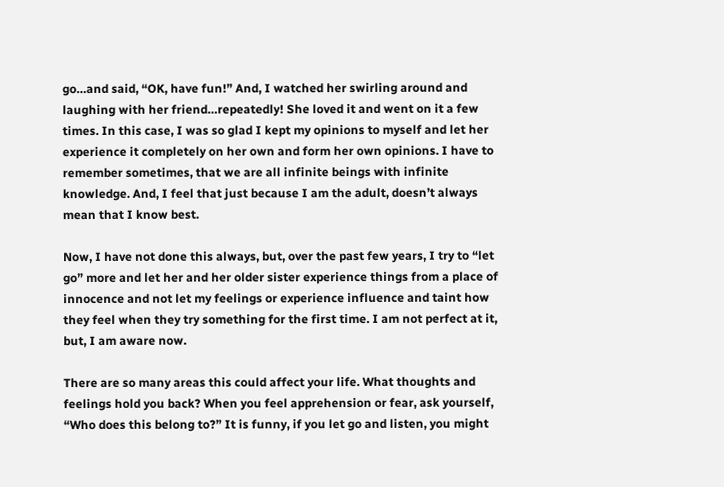go…and said, “OK, have fun!” And, I watched her swirling around and laughing with her friend…repeatedly! She loved it and went on it a few times. In this case, I was so glad I kept my opinions to myself and let her experience it completely on her own and form her own opinions. I have to remember sometimes, that we are all infinite beings with infinite knowledge. And, I feel that just because I am the adult, doesn’t always mean that I know best.

Now, I have not done this always, but, over the past few years, I try to “let go” more and let her and her older sister experience things from a place of innocence and not let my feelings or experience influence and taint how they feel when they try something for the first time. I am not perfect at it, but, I am aware now.

There are so many areas this could affect your life. What thoughts and feelings hold you back? When you feel apprehension or fear, ask yourself, “Who does this belong to?” It is funny, if you let go and listen, you might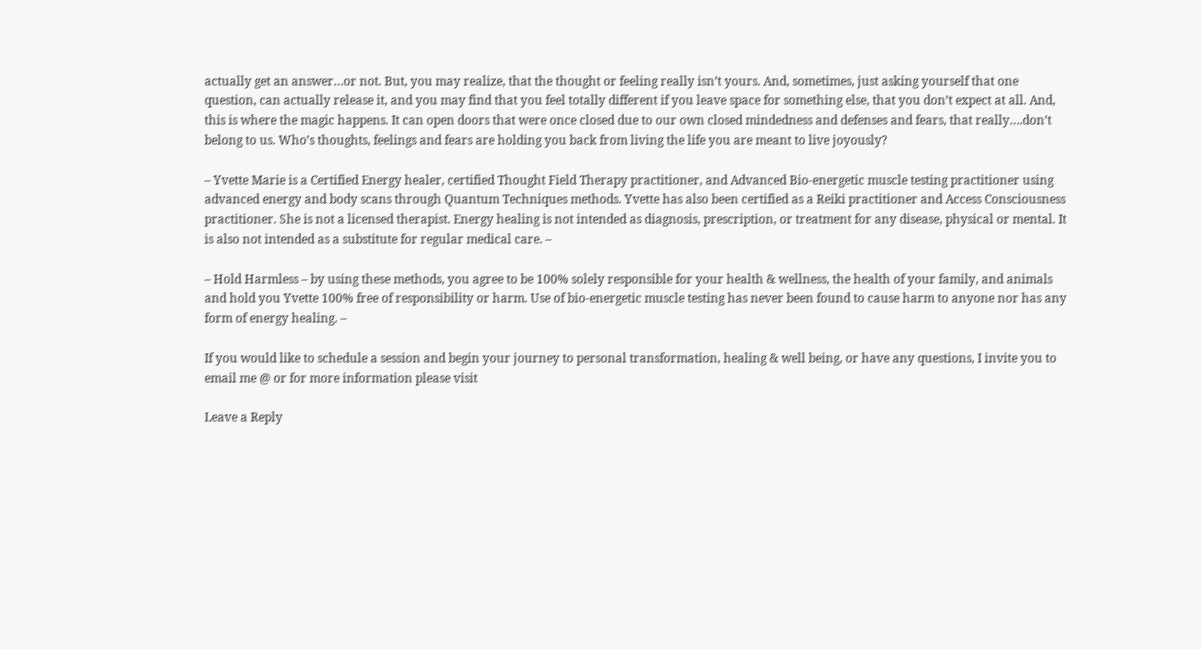actually get an answer…or not. But, you may realize, that the thought or feeling really isn’t yours. And, sometimes, just asking yourself that one question, can actually release it, and you may find that you feel totally different if you leave space for something else, that you don’t expect at all. And, this is where the magic happens. It can open doors that were once closed due to our own closed mindedness and defenses and fears, that really….don’t belong to us. Who’s thoughts, feelings and fears are holding you back from living the life you are meant to live joyously?

– Yvette Marie is a Certified Energy healer, certified Thought Field Therapy practitioner, and Advanced Bio-energetic muscle testing practitioner using advanced energy and body scans through Quantum Techniques methods. Yvette has also been certified as a Reiki practitioner and Access Consciousness practitioner. She is not a licensed therapist. Energy healing is not intended as diagnosis, prescription, or treatment for any disease, physical or mental. It is also not intended as a substitute for regular medical care. –

– Hold Harmless – by using these methods, you agree to be 100% solely responsible for your health & wellness, the health of your family, and animals and hold you Yvette 100% free of responsibility or harm. Use of bio-energetic muscle testing has never been found to cause harm to anyone nor has any form of energy healing. –

If you would like to schedule a session and begin your journey to personal transformation, healing & well being, or have any questions, I invite you to email me @ or for more information please visit

Leave a Reply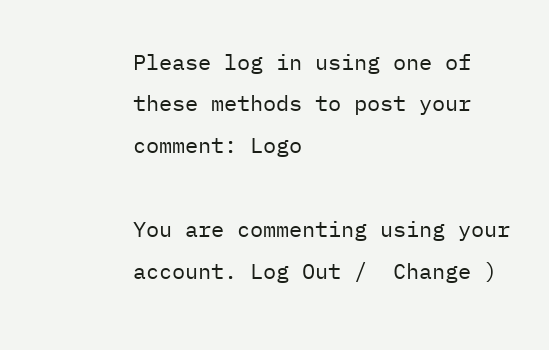Please log in using one of these methods to post your comment: Logo

You are commenting using your account. Log Out /  Change )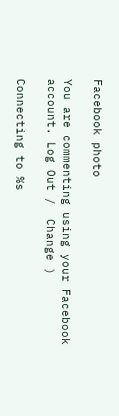Facebook photo

You are commenting using your Facebook account. Log Out /  Change )

Connecting to %s